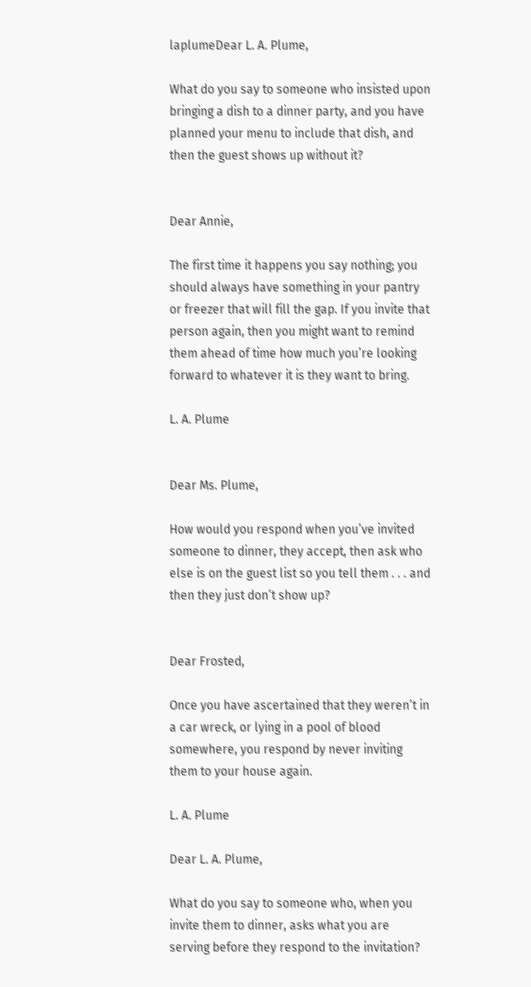laplumeDear L. A. Plume,

What do you say to someone who insisted upon bringing a dish to a dinner party, and you have planned your menu to include that dish, and then the guest shows up without it?


Dear Annie,

The first time it happens you say nothing; you should always have something in your pantry or freezer that will fill the gap. If you invite that person again, then you might want to remind them ahead of time how much you’re looking forward to whatever it is they want to bring.

L. A. Plume


Dear Ms. Plume,

How would you respond when you’ve invited someone to dinner, they accept, then ask who else is on the guest list so you tell them . . . and then they just don’t show up?


Dear Frosted,

Once you have ascertained that they weren’t in a car wreck, or lying in a pool of blood somewhere, you respond by never inviting them to your house again.

L. A. Plume

Dear L. A. Plume,

What do you say to someone who, when you invite them to dinner, asks what you are serving before they respond to the invitation?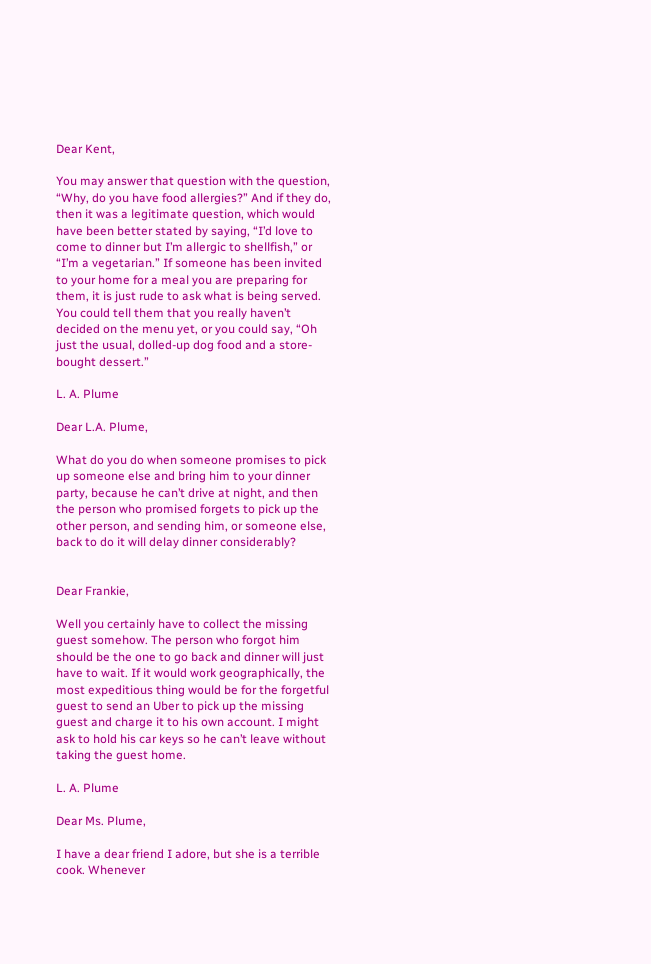Dear Kent,

You may answer that question with the question, “Why, do you have food allergies?” And if they do, then it was a legitimate question, which would have been better stated by saying, “I’d love to come to dinner but I’m allergic to shellfish,” or “I’m a vegetarian.” If someone has been invited to your home for a meal you are preparing for them, it is just rude to ask what is being served. You could tell them that you really haven’t decided on the menu yet, or you could say, “Oh just the usual, dolled-up dog food and a store-bought dessert.”

L. A. Plume

Dear L.A. Plume,

What do you do when someone promises to pick up someone else and bring him to your dinner party, because he can’t drive at night, and then the person who promised forgets to pick up the other person, and sending him, or someone else, back to do it will delay dinner considerably?


Dear Frankie,

Well you certainly have to collect the missing guest somehow. The person who forgot him should be the one to go back and dinner will just have to wait. If it would work geographically, the most expeditious thing would be for the forgetful guest to send an Uber to pick up the missing guest and charge it to his own account. I might ask to hold his car keys so he can’t leave without taking the guest home.

L. A. Plume

Dear Ms. Plume,

I have a dear friend I adore, but she is a terrible cook. Whenever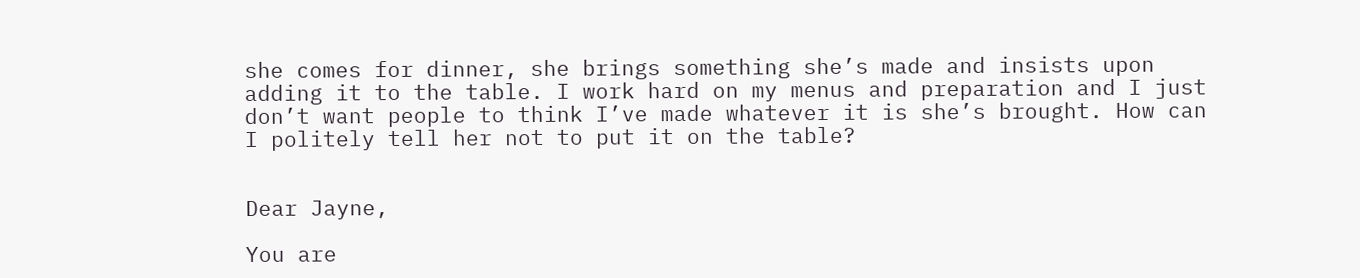she comes for dinner, she brings something she’s made and insists upon adding it to the table. I work hard on my menus and preparation and I just don’t want people to think I’ve made whatever it is she’s brought. How can I politely tell her not to put it on the table?


Dear Jayne,

You are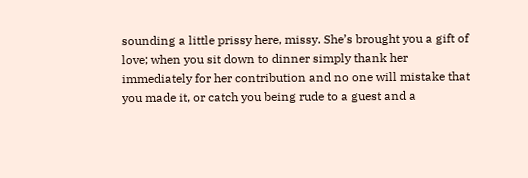sounding a little prissy here, missy. She’s brought you a gift of love; when you sit down to dinner simply thank her immediately for her contribution and no one will mistake that you made it, or catch you being rude to a guest and a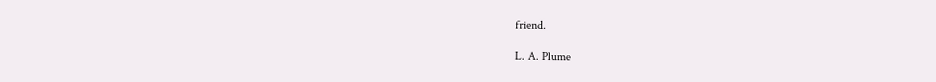friend.

L. A. Plume